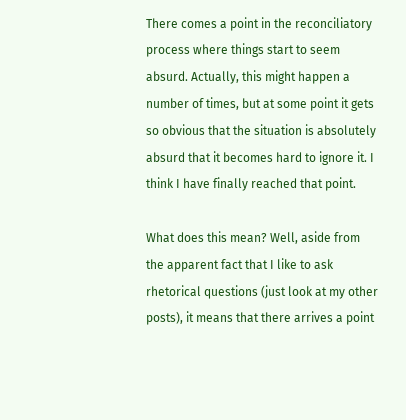There comes a point in the reconciliatory process where things start to seem absurd. Actually, this might happen a number of times, but at some point it gets so obvious that the situation is absolutely absurd that it becomes hard to ignore it. I think I have finally reached that point.

What does this mean? Well, aside from the apparent fact that I like to ask rhetorical questions (just look at my other posts), it means that there arrives a point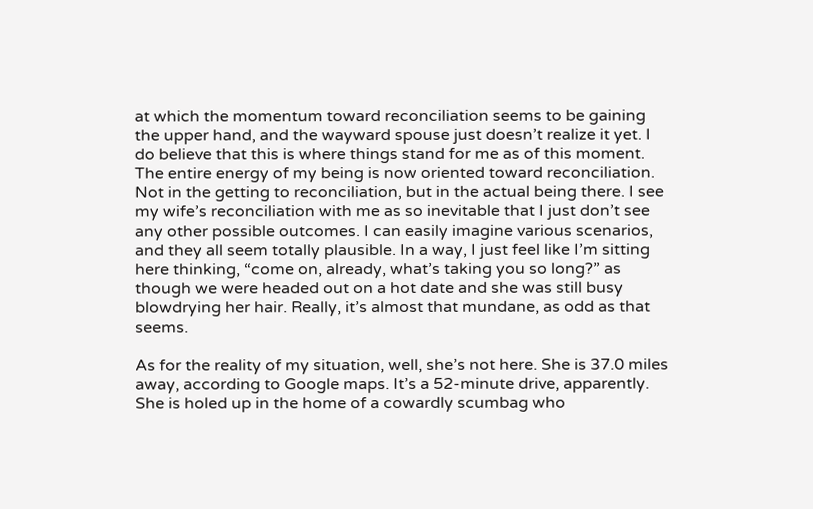at which the momentum toward reconciliation seems to be gaining the upper hand, and the wayward spouse just doesn’t realize it yet. I do believe that this is where things stand for me as of this moment. The entire energy of my being is now oriented toward reconciliation. Not in the getting to reconciliation, but in the actual being there. I see my wife’s reconciliation with me as so inevitable that I just don’t see any other possible outcomes. I can easily imagine various scenarios, and they all seem totally plausible. In a way, I just feel like I’m sitting here thinking, “come on, already, what’s taking you so long?” as though we were headed out on a hot date and she was still busy blowdrying her hair. Really, it’s almost that mundane, as odd as that seems.

As for the reality of my situation, well, she’s not here. She is 37.0 miles away, according to Google maps. It’s a 52-minute drive, apparently. She is holed up in the home of a cowardly scumbag who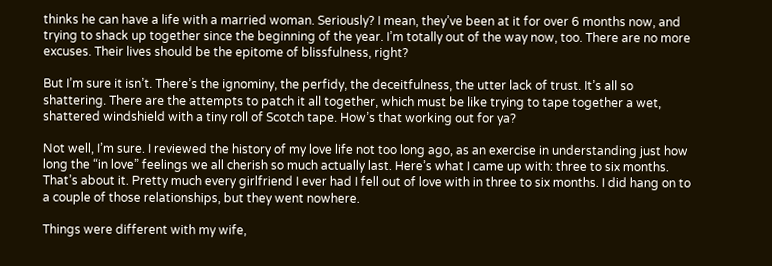thinks he can have a life with a married woman. Seriously? I mean, they’ve been at it for over 6 months now, and trying to shack up together since the beginning of the year. I’m totally out of the way now, too. There are no more excuses. Their lives should be the epitome of blissfulness, right?

But I’m sure it isn’t. There’s the ignominy, the perfidy, the deceitfulness, the utter lack of trust. It’s all so shattering. There are the attempts to patch it all together, which must be like trying to tape together a wet, shattered windshield with a tiny roll of Scotch tape. How’s that working out for ya?

Not well, I’m sure. I reviewed the history of my love life not too long ago, as an exercise in understanding just how long the “in love” feelings we all cherish so much actually last. Here’s what I came up with: three to six months. That’s about it. Pretty much every girlfriend I ever had I fell out of love with in three to six months. I did hang on to a couple of those relationships, but they went nowhere.

Things were different with my wife,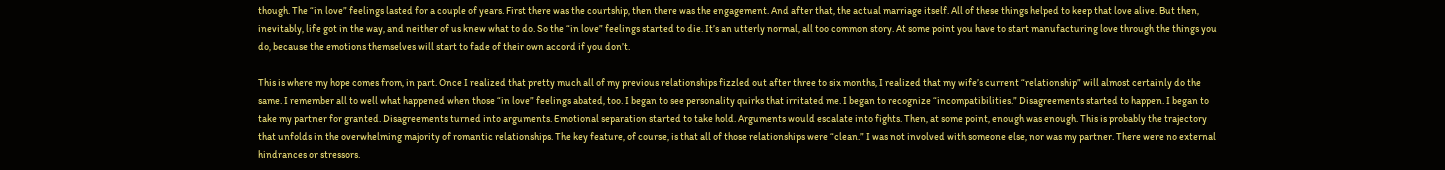though. The “in love” feelings lasted for a couple of years. First there was the courtship, then there was the engagement. And after that, the actual marriage itself. All of these things helped to keep that love alive. But then, inevitably, life got in the way, and neither of us knew what to do. So the “in love” feelings started to die. It’s an utterly normal, all too common story. At some point you have to start manufacturing love through the things you do, because the emotions themselves will start to fade of their own accord if you don’t.

This is where my hope comes from, in part. Once I realized that pretty much all of my previous relationships fizzled out after three to six months, I realized that my wife’s current “relationship” will almost certainly do the same. I remember all to well what happened when those “in love” feelings abated, too. I began to see personality quirks that irritated me. I began to recognize “incompatibilities.” Disagreements started to happen. I began to take my partner for granted. Disagreements turned into arguments. Emotional separation started to take hold. Arguments would escalate into fights. Then, at some point, enough was enough. This is probably the trajectory that unfolds in the overwhelming majority of romantic relationships. The key feature, of course, is that all of those relationships were “clean.” I was not involved with someone else, nor was my partner. There were no external hindrances or stressors.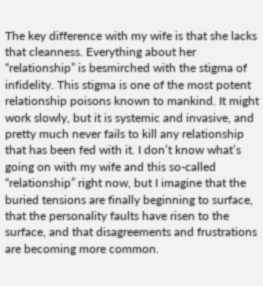The key difference with my wife is that she lacks that cleanness. Everything about her “relationship” is besmirched with the stigma of infidelity. This stigma is one of the most potent relationship poisons known to mankind. It might work slowly, but it is systemic and invasive, and pretty much never fails to kill any relationship that has been fed with it. I don’t know what’s going on with my wife and this so-called “relationship” right now, but I imagine that the buried tensions are finally beginning to surface, that the personality faults have risen to the surface, and that disagreements and frustrations are becoming more common.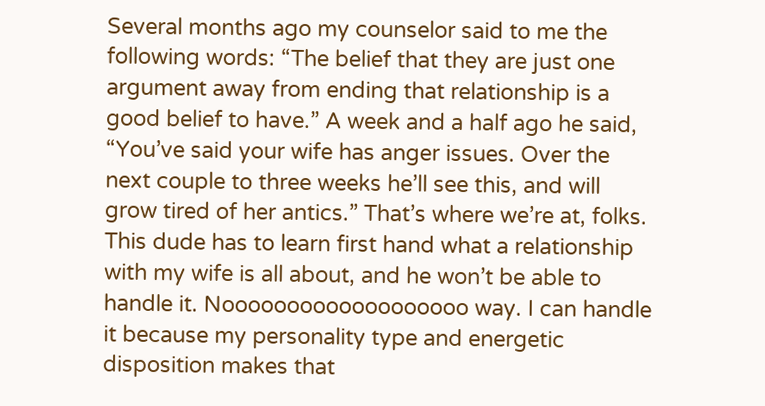Several months ago my counselor said to me the following words: “The belief that they are just one argument away from ending that relationship is a good belief to have.” A week and a half ago he said, “You’ve said your wife has anger issues. Over the next couple to three weeks he’ll see this, and will grow tired of her antics.” That’s where we’re at, folks. This dude has to learn first hand what a relationship with my wife is all about, and he won’t be able to handle it. Nooooooooooooooooooo way. I can handle it because my personality type and energetic disposition makes that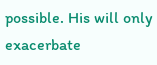possible. His will only exacerbate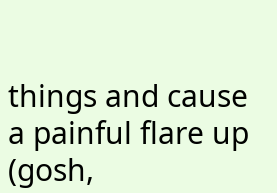things and cause a painful flare up (gosh,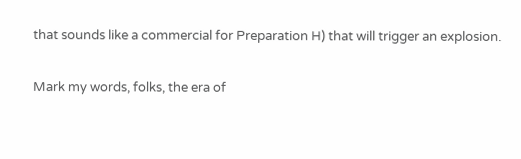that sounds like a commercial for Preparation H) that will trigger an explosion.

Mark my words, folks, the era of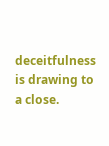deceitfulness is drawing to a close.